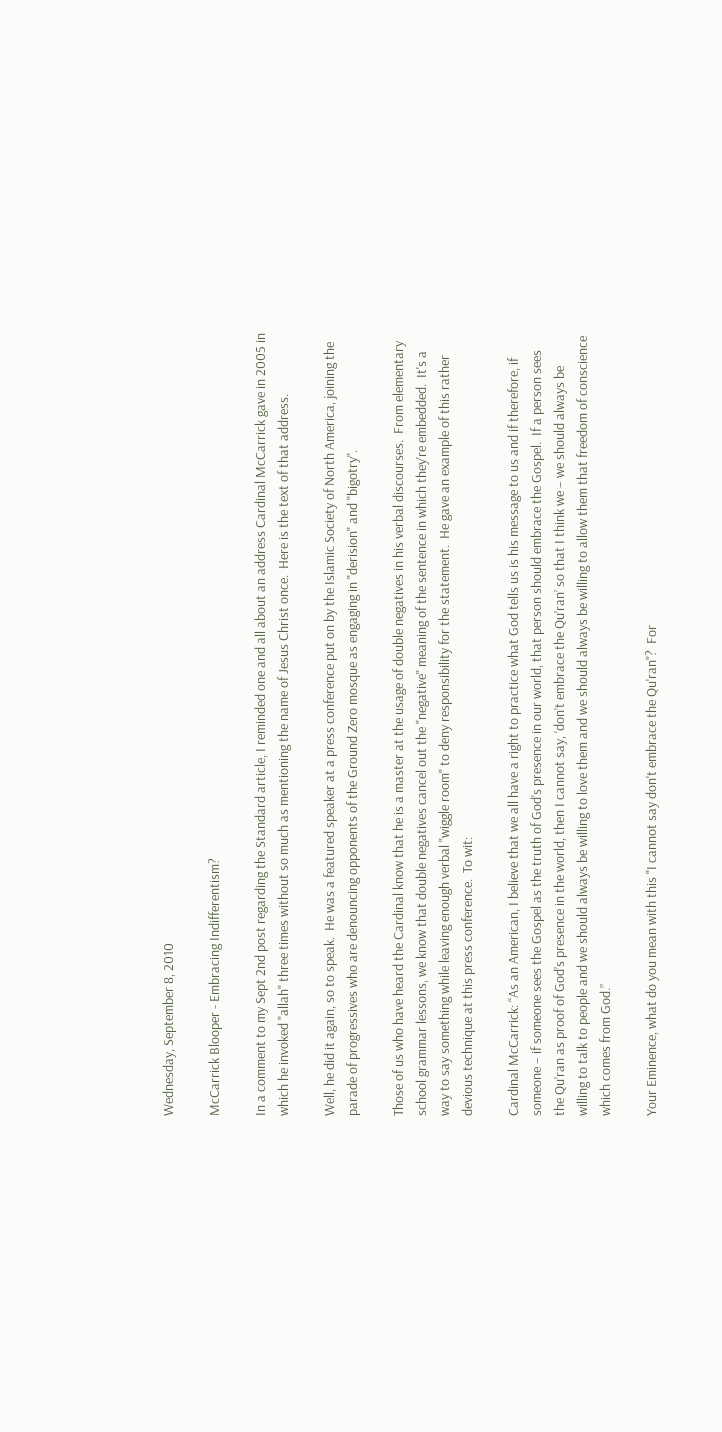Wednesday, September 8, 2010

McCarrick Blooper - Embracing Indifferentism?

In a comment to my Sept 2nd post regarding the Standard article, I reminded one and all about an address Cardinal McCarrick gave in 2005 in which he invoked "allah" three times without so much as mentioning the name of Jesus Christ once.  Here is the text of that address.

Well, he did it again, so to speak.  He was a featured speaker at a press conference put on by the Islamic Society of North America, joining the parade of progressives who are denouncing opponents of the Ground Zero mosque as engaging in "derision" and "bigotry".

Those of us who have heard the Cardinal know that he is a master at the usage of double negatives in his verbal discourses.  From elementary school grammar lessons, we know that double negatives cancel out the "negative" meaning of the sentence in which they're embedded.  It's a way to say something while leaving enough verbal "wiggle room" to deny responsibility for the statement.  He gave an example of this rather devious technique at this press conference.  To wit:

Cardinal McCarrick: “As an American, I believe that we all have a right to practice what God tells us is his message to us and if therefore, if someone – if someone sees the Gospel as the truth of God’s presence in our world, that person should embrace the Gospel.  If a person sees the Qu’ran as proof of God’s presence in the world, then I cannot say, ‘don’t embrace the Qu’ran’ so that I think we – we should always be willing to talk to people and we should always be willing to love them and we should always be willing to allow them that freedom of conscience which comes from God.”

Your Eminence, what do you mean with this "I cannot say don't embrace the Qu'ran"?  For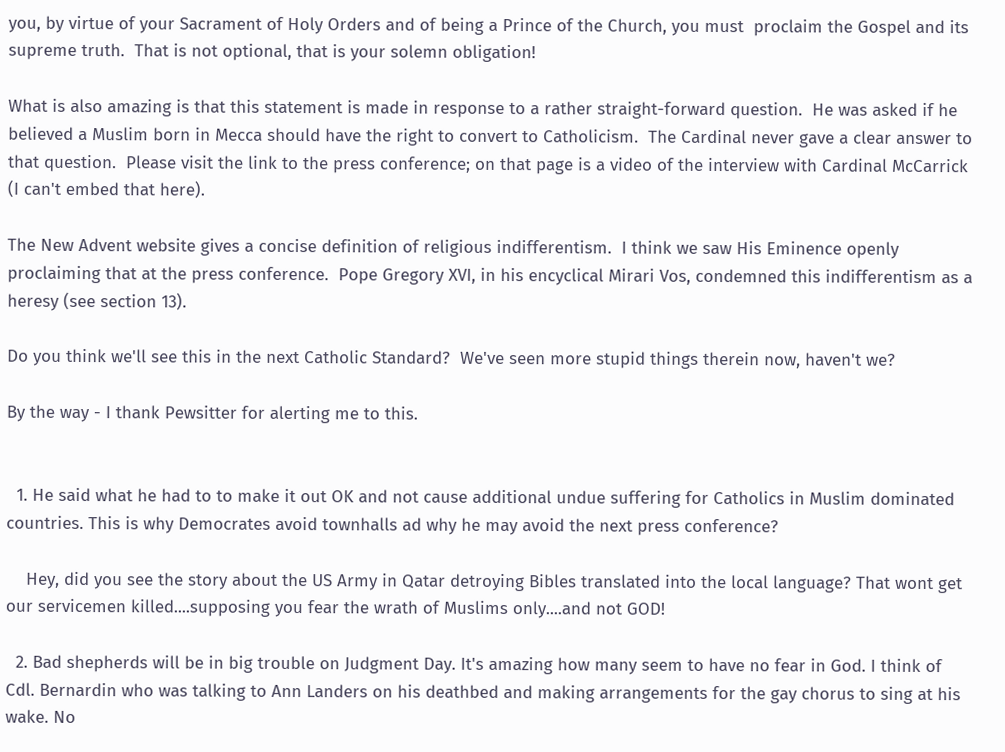you, by virtue of your Sacrament of Holy Orders and of being a Prince of the Church, you must  proclaim the Gospel and its supreme truth.  That is not optional, that is your solemn obligation!

What is also amazing is that this statement is made in response to a rather straight-forward question.  He was asked if he believed a Muslim born in Mecca should have the right to convert to Catholicism.  The Cardinal never gave a clear answer to that question.  Please visit the link to the press conference; on that page is a video of the interview with Cardinal McCarrick (I can't embed that here).

The New Advent website gives a concise definition of religious indifferentism.  I think we saw His Eminence openly proclaiming that at the press conference.  Pope Gregory XVI, in his encyclical Mirari Vos, condemned this indifferentism as a heresy (see section 13).

Do you think we'll see this in the next Catholic Standard?  We've seen more stupid things therein now, haven't we?

By the way - I thank Pewsitter for alerting me to this.


  1. He said what he had to to make it out OK and not cause additional undue suffering for Catholics in Muslim dominated countries. This is why Democrates avoid townhalls ad why he may avoid the next press conference?

    Hey, did you see the story about the US Army in Qatar detroying Bibles translated into the local language? That wont get our servicemen killed....supposing you fear the wrath of Muslims only....and not GOD!

  2. Bad shepherds will be in big trouble on Judgment Day. It's amazing how many seem to have no fear in God. I think of Cdl. Bernardin who was talking to Ann Landers on his deathbed and making arrangements for the gay chorus to sing at his wake. No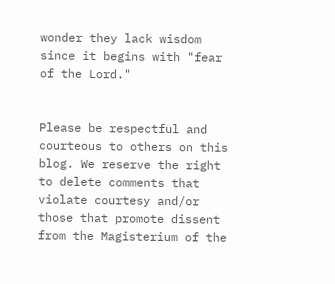wonder they lack wisdom since it begins with "fear of the Lord."


Please be respectful and courteous to others on this blog. We reserve the right to delete comments that violate courtesy and/or those that promote dissent from the Magisterium of the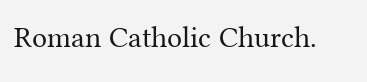Roman Catholic Church.